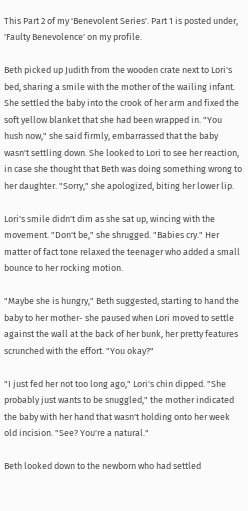This Part 2 of my 'Benevolent Series'. Part 1 is posted under, 'Faulty Benevolence' on my profile.

Beth picked up Judith from the wooden crate next to Lori's bed, sharing a smile with the mother of the wailing infant. She settled the baby into the crook of her arm and fixed the soft yellow blanket that she had been wrapped in. "You hush now," she said firmly, embarrassed that the baby wasn't settling down. She looked to Lori to see her reaction, in case she thought that Beth was doing something wrong to her daughter. "Sorry," she apologized, biting her lower lip.

Lori's smile didn't dim as she sat up, wincing with the movement. "Don't be," she shrugged. "Babies cry." Her matter of fact tone relaxed the teenager who added a small bounce to her rocking motion.

"Maybe she is hungry," Beth suggested, starting to hand the baby to her mother- she paused when Lori moved to settle against the wall at the back of her bunk, her pretty features scrunched with the effort. "You okay?"

"I just fed her not too long ago," Lori's chin dipped. "She probably just wants to be snuggled," the mother indicated the baby with her hand that wasn't holding onto her week old incision. "See? You're a natural."

Beth looked down to the newborn who had settled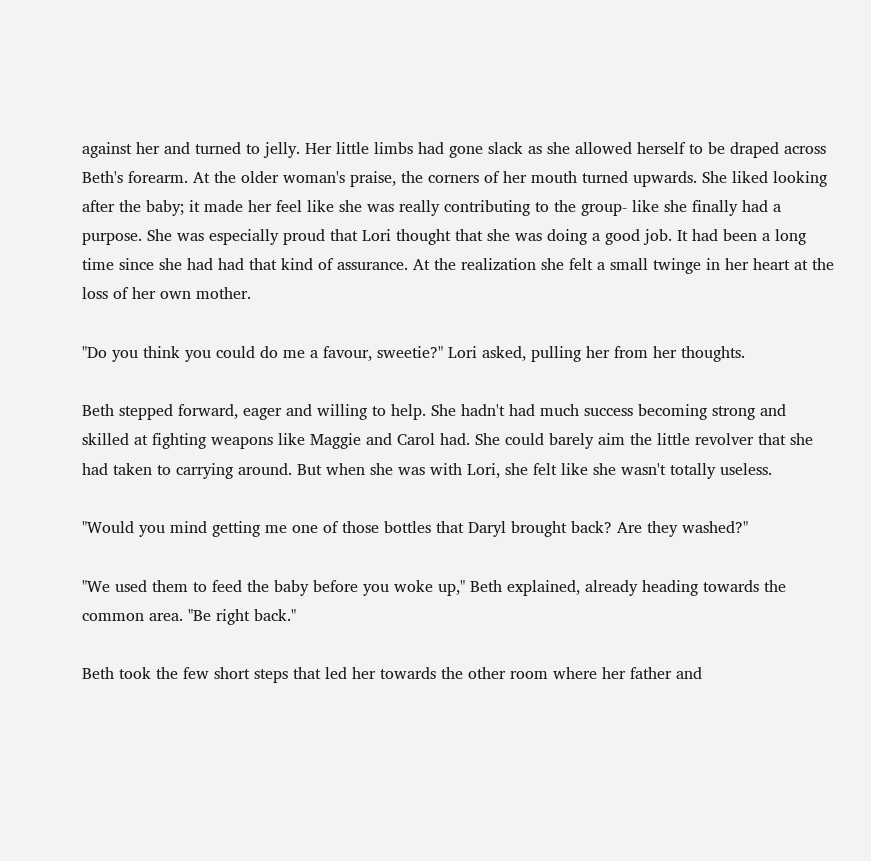against her and turned to jelly. Her little limbs had gone slack as she allowed herself to be draped across Beth's forearm. At the older woman's praise, the corners of her mouth turned upwards. She liked looking after the baby; it made her feel like she was really contributing to the group- like she finally had a purpose. She was especially proud that Lori thought that she was doing a good job. It had been a long time since she had had that kind of assurance. At the realization she felt a small twinge in her heart at the loss of her own mother.

"Do you think you could do me a favour, sweetie?" Lori asked, pulling her from her thoughts.

Beth stepped forward, eager and willing to help. She hadn't had much success becoming strong and skilled at fighting weapons like Maggie and Carol had. She could barely aim the little revolver that she had taken to carrying around. But when she was with Lori, she felt like she wasn't totally useless.

"Would you mind getting me one of those bottles that Daryl brought back? Are they washed?"

"We used them to feed the baby before you woke up," Beth explained, already heading towards the common area. "Be right back."

Beth took the few short steps that led her towards the other room where her father and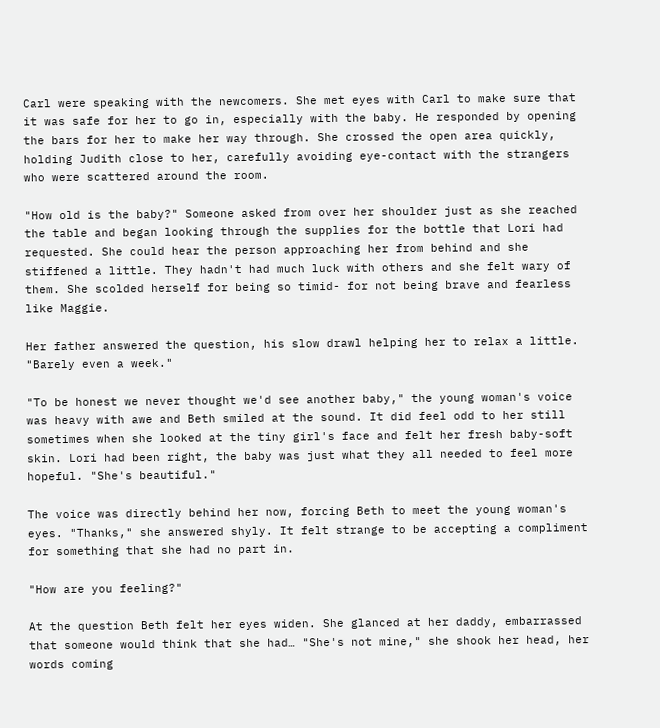Carl were speaking with the newcomers. She met eyes with Carl to make sure that it was safe for her to go in, especially with the baby. He responded by opening the bars for her to make her way through. She crossed the open area quickly, holding Judith close to her, carefully avoiding eye-contact with the strangers who were scattered around the room.

"How old is the baby?" Someone asked from over her shoulder just as she reached the table and began looking through the supplies for the bottle that Lori had requested. She could hear the person approaching her from behind and she stiffened a little. They hadn't had much luck with others and she felt wary of them. She scolded herself for being so timid- for not being brave and fearless like Maggie.

Her father answered the question, his slow drawl helping her to relax a little. "Barely even a week."

"To be honest we never thought we'd see another baby," the young woman's voice was heavy with awe and Beth smiled at the sound. It did feel odd to her still sometimes when she looked at the tiny girl's face and felt her fresh baby-soft skin. Lori had been right, the baby was just what they all needed to feel more hopeful. "She's beautiful."

The voice was directly behind her now, forcing Beth to meet the young woman's eyes. "Thanks," she answered shyly. It felt strange to be accepting a compliment for something that she had no part in.

"How are you feeling?"

At the question Beth felt her eyes widen. She glanced at her daddy, embarrassed that someone would think that she had… "She's not mine," she shook her head, her words coming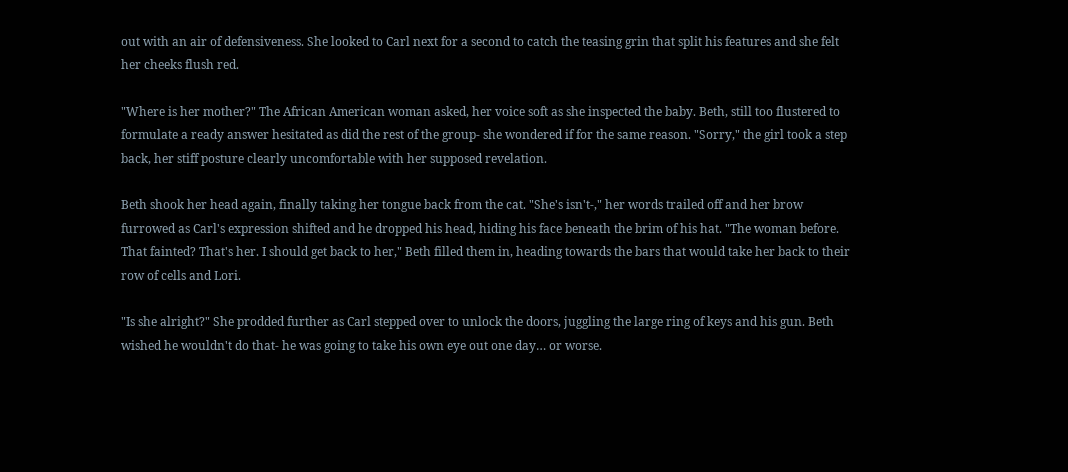out with an air of defensiveness. She looked to Carl next for a second to catch the teasing grin that split his features and she felt her cheeks flush red.

"Where is her mother?" The African American woman asked, her voice soft as she inspected the baby. Beth, still too flustered to formulate a ready answer hesitated as did the rest of the group- she wondered if for the same reason. "Sorry," the girl took a step back, her stiff posture clearly uncomfortable with her supposed revelation.

Beth shook her head again, finally taking her tongue back from the cat. "She's isn't-," her words trailed off and her brow furrowed as Carl's expression shifted and he dropped his head, hiding his face beneath the brim of his hat. "The woman before. That fainted? That's her. I should get back to her," Beth filled them in, heading towards the bars that would take her back to their row of cells and Lori.

"Is she alright?" She prodded further as Carl stepped over to unlock the doors, juggling the large ring of keys and his gun. Beth wished he wouldn't do that- he was going to take his own eye out one day… or worse.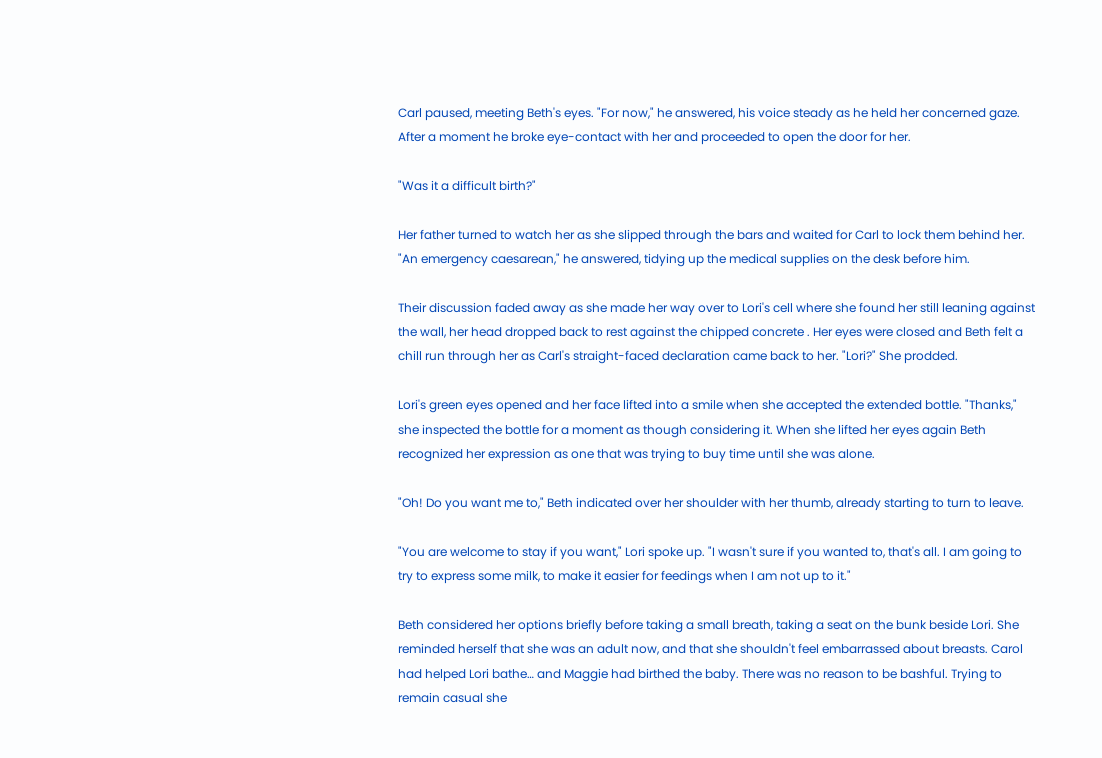Carl paused, meeting Beth's eyes. "For now," he answered, his voice steady as he held her concerned gaze. After a moment he broke eye-contact with her and proceeded to open the door for her.

"Was it a difficult birth?"

Her father turned to watch her as she slipped through the bars and waited for Carl to lock them behind her. "An emergency caesarean," he answered, tidying up the medical supplies on the desk before him.

Their discussion faded away as she made her way over to Lori's cell where she found her still leaning against the wall, her head dropped back to rest against the chipped concrete . Her eyes were closed and Beth felt a chill run through her as Carl's straight-faced declaration came back to her. "Lori?" She prodded.

Lori's green eyes opened and her face lifted into a smile when she accepted the extended bottle. "Thanks," she inspected the bottle for a moment as though considering it. When she lifted her eyes again Beth recognized her expression as one that was trying to buy time until she was alone.

"Oh! Do you want me to," Beth indicated over her shoulder with her thumb, already starting to turn to leave.

"You are welcome to stay if you want," Lori spoke up. "I wasn't sure if you wanted to, that's all. I am going to try to express some milk, to make it easier for feedings when I am not up to it."

Beth considered her options briefly before taking a small breath, taking a seat on the bunk beside Lori. She reminded herself that she was an adult now, and that she shouldn't feel embarrassed about breasts. Carol had helped Lori bathe… and Maggie had birthed the baby. There was no reason to be bashful. Trying to remain casual she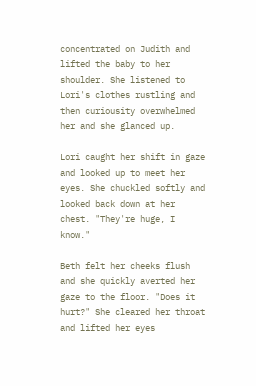concentrated on Judith and lifted the baby to her shoulder. She listened to Lori's clothes rustling and then curiousity overwhelmed her and she glanced up.

Lori caught her shift in gaze and looked up to meet her eyes. She chuckled softly and looked back down at her chest. "They're huge, I know."

Beth felt her cheeks flush and she quickly averted her gaze to the floor. "Does it hurt?" She cleared her throat and lifted her eyes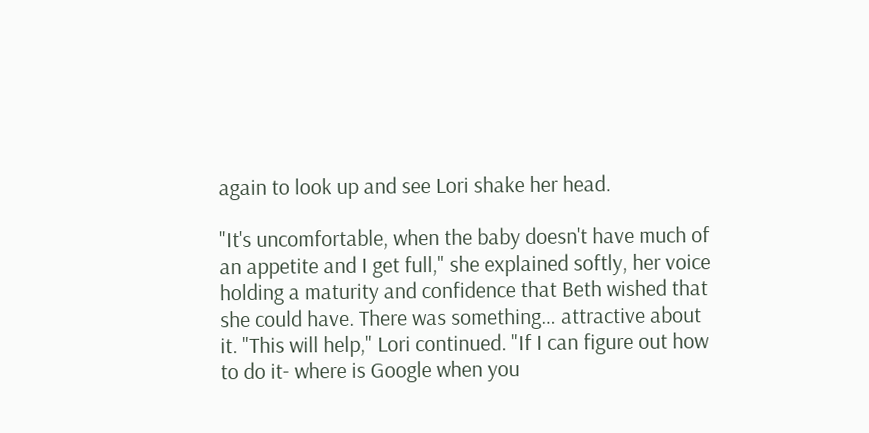again to look up and see Lori shake her head.

"It's uncomfortable, when the baby doesn't have much of an appetite and I get full," she explained softly, her voice holding a maturity and confidence that Beth wished that she could have. There was something… attractive about it. "This will help," Lori continued. "If I can figure out how to do it- where is Google when you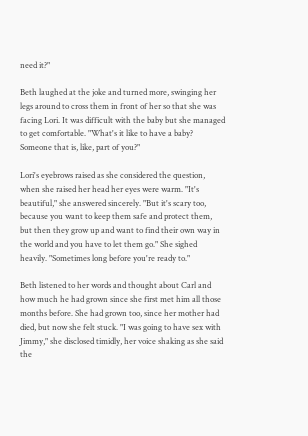need it?"

Beth laughed at the joke and turned more, swinging her legs around to cross them in front of her so that she was facing Lori. It was difficult with the baby but she managed to get comfortable. "What's it like to have a baby? Someone that is, like, part of you?"

Lori's eyebrows raised as she considered the question, when she raised her head her eyes were warm. "It's beautiful," she answered sincerely. "But it's scary too, because you want to keep them safe and protect them, but then they grow up and want to find their own way in the world and you have to let them go." She sighed heavily. "Sometimes long before you're ready to."

Beth listened to her words and thought about Carl and how much he had grown since she first met him all those months before. She had grown too, since her mother had died, but now she felt stuck. "I was going to have sex with Jimmy," she disclosed timidly, her voice shaking as she said the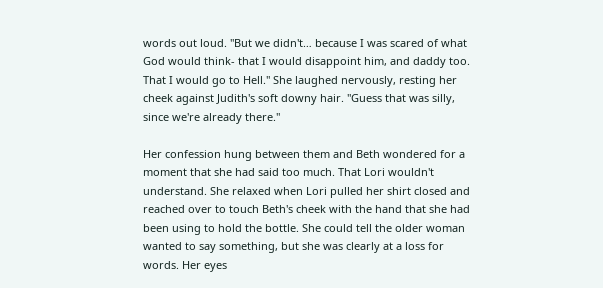words out loud. "But we didn't… because I was scared of what God would think- that I would disappoint him, and daddy too. That I would go to Hell." She laughed nervously, resting her cheek against Judith's soft downy hair. "Guess that was silly, since we're already there."

Her confession hung between them and Beth wondered for a moment that she had said too much. That Lori wouldn't understand. She relaxed when Lori pulled her shirt closed and reached over to touch Beth's cheek with the hand that she had been using to hold the bottle. She could tell the older woman wanted to say something, but she was clearly at a loss for words. Her eyes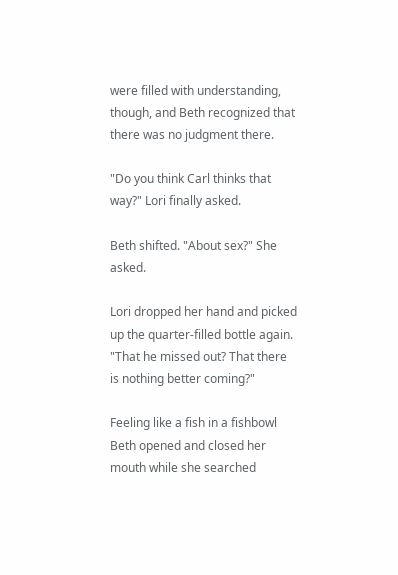were filled with understanding, though, and Beth recognized that there was no judgment there.

"Do you think Carl thinks that way?" Lori finally asked.

Beth shifted. "About sex?" She asked.

Lori dropped her hand and picked up the quarter-filled bottle again. "That he missed out? That there is nothing better coming?"

Feeling like a fish in a fishbowl Beth opened and closed her mouth while she searched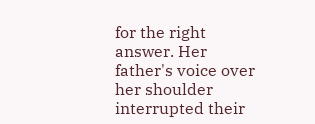for the right answer. Her father's voice over her shoulder interrupted their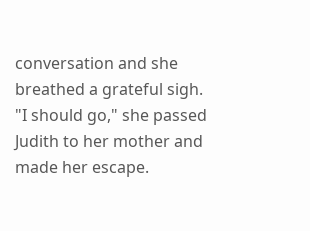conversation and she breathed a grateful sigh. "I should go," she passed Judith to her mother and made her escape.